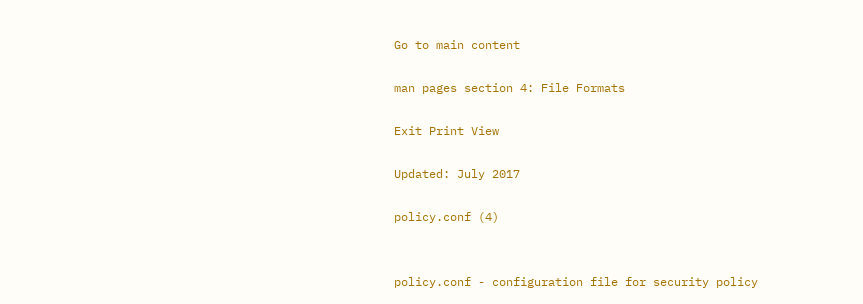Go to main content

man pages section 4: File Formats

Exit Print View

Updated: July 2017

policy.conf (4)


policy.conf - configuration file for security policy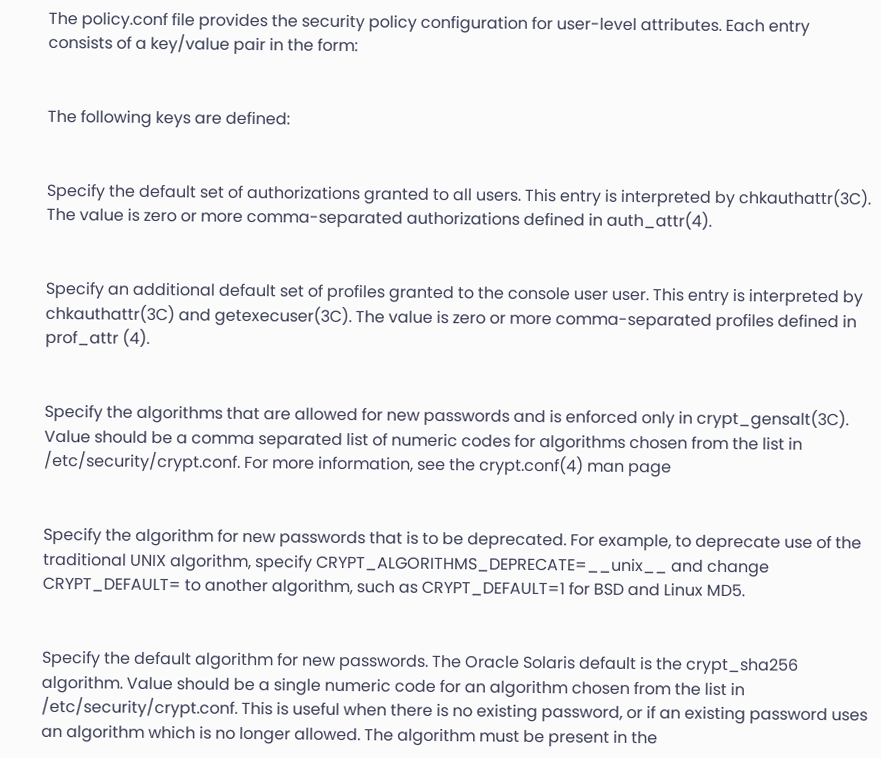The policy.conf file provides the security policy configuration for user-level attributes. Each entry consists of a key/value pair in the form:


The following keys are defined:


Specify the default set of authorizations granted to all users. This entry is interpreted by chkauthattr(3C). The value is zero or more comma-separated authorizations defined in auth_attr(4).


Specify an additional default set of profiles granted to the console user user. This entry is interpreted by chkauthattr(3C) and getexecuser(3C). The value is zero or more comma-separated profiles defined in prof_attr (4).


Specify the algorithms that are allowed for new passwords and is enforced only in crypt_gensalt(3C). Value should be a comma separated list of numeric codes for algorithms chosen from the list in /etc/security/crypt.conf. For more information, see the crypt.conf(4) man page


Specify the algorithm for new passwords that is to be deprecated. For example, to deprecate use of the traditional UNIX algorithm, specify CRYPT_ALGORITHMS_DEPRECATE=__unix__ and change CRYPT_DEFAULT= to another algorithm, such as CRYPT_DEFAULT=1 for BSD and Linux MD5.


Specify the default algorithm for new passwords. The Oracle Solaris default is the crypt_sha256 algorithm. Value should be a single numeric code for an algorithm chosen from the list in /etc/security/crypt.conf. This is useful when there is no existing password, or if an existing password uses an algorithm which is no longer allowed. The algorithm must be present in the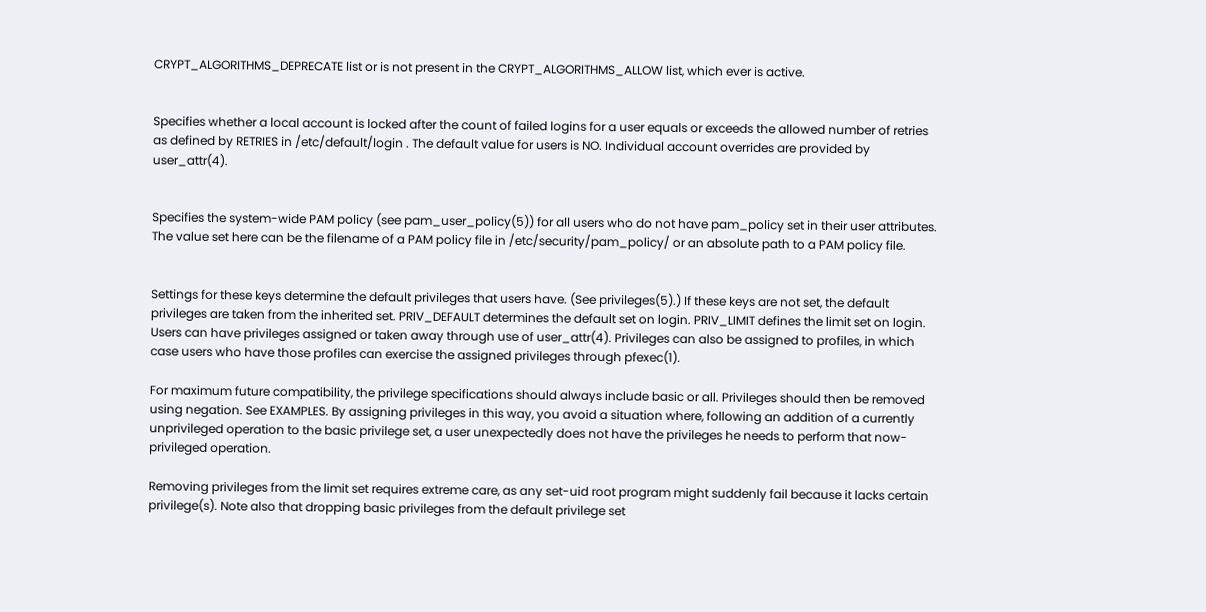CRYPT_ALGORITHMS_DEPRECATE list or is not present in the CRYPT_ALGORITHMS_ALLOW list, which ever is active.


Specifies whether a local account is locked after the count of failed logins for a user equals or exceeds the allowed number of retries as defined by RETRIES in /etc/default/login . The default value for users is NO. Individual account overrides are provided by user_attr(4).


Specifies the system-wide PAM policy (see pam_user_policy(5)) for all users who do not have pam_policy set in their user attributes. The value set here can be the filename of a PAM policy file in /etc/security/pam_policy/ or an absolute path to a PAM policy file.


Settings for these keys determine the default privileges that users have. (See privileges(5).) If these keys are not set, the default privileges are taken from the inherited set. PRIV_DEFAULT determines the default set on login. PRIV_LIMIT defines the limit set on login. Users can have privileges assigned or taken away through use of user_attr(4). Privileges can also be assigned to profiles, in which case users who have those profiles can exercise the assigned privileges through pfexec(1).

For maximum future compatibility, the privilege specifications should always include basic or all. Privileges should then be removed using negation. See EXAMPLES. By assigning privileges in this way, you avoid a situation where, following an addition of a currently unprivileged operation to the basic privilege set, a user unexpectedly does not have the privileges he needs to perform that now-privileged operation.

Removing privileges from the limit set requires extreme care, as any set-uid root program might suddenly fail because it lacks certain privilege(s). Note also that dropping basic privileges from the default privilege set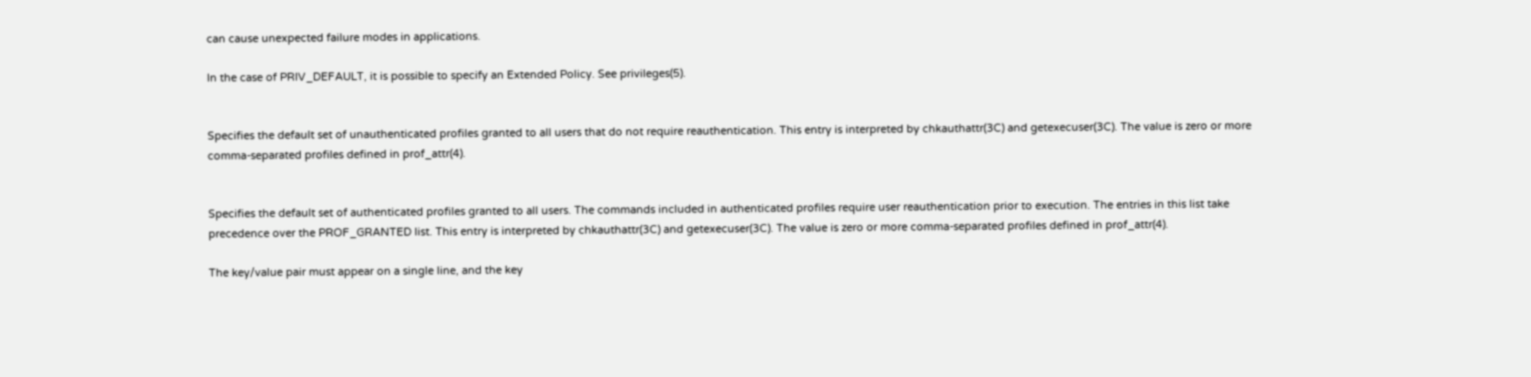can cause unexpected failure modes in applications.

In the case of PRIV_DEFAULT, it is possible to specify an Extended Policy. See privileges(5).


Specifies the default set of unauthenticated profiles granted to all users that do not require reauthentication. This entry is interpreted by chkauthattr(3C) and getexecuser(3C). The value is zero or more comma-separated profiles defined in prof_attr(4).


Specifies the default set of authenticated profiles granted to all users. The commands included in authenticated profiles require user reauthentication prior to execution. The entries in this list take precedence over the PROF_GRANTED list. This entry is interpreted by chkauthattr(3C) and getexecuser(3C). The value is zero or more comma-separated profiles defined in prof_attr(4).

The key/value pair must appear on a single line, and the key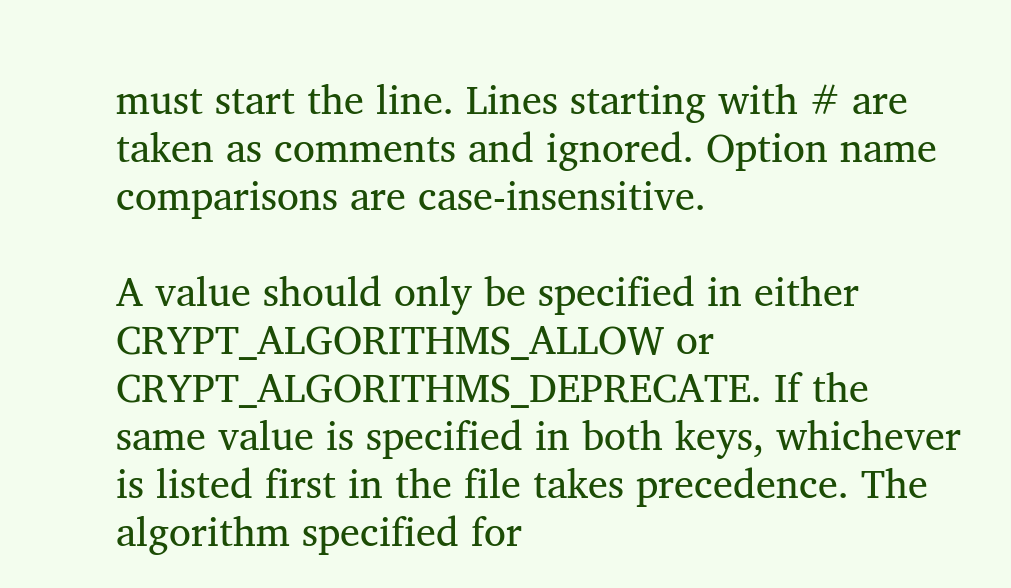must start the line. Lines starting with # are taken as comments and ignored. Option name comparisons are case-insensitive.

A value should only be specified in either CRYPT_ALGORITHMS_ALLOW or CRYPT_ALGORITHMS_DEPRECATE. If the same value is specified in both keys, whichever is listed first in the file takes precedence. The algorithm specified for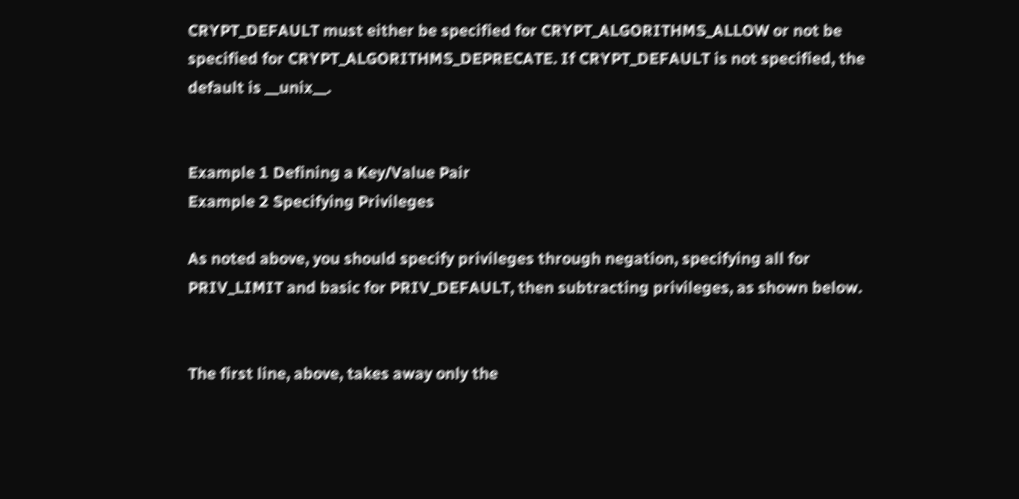CRYPT_DEFAULT must either be specified for CRYPT_ALGORITHMS_ALLOW or not be specified for CRYPT_ALGORITHMS_DEPRECATE. If CRYPT_DEFAULT is not specified, the default is __unix__.


Example 1 Defining a Key/Value Pair
Example 2 Specifying Privileges

As noted above, you should specify privileges through negation, specifying all for PRIV_LIMIT and basic for PRIV_DEFAULT, then subtracting privileges, as shown below.


The first line, above, takes away only the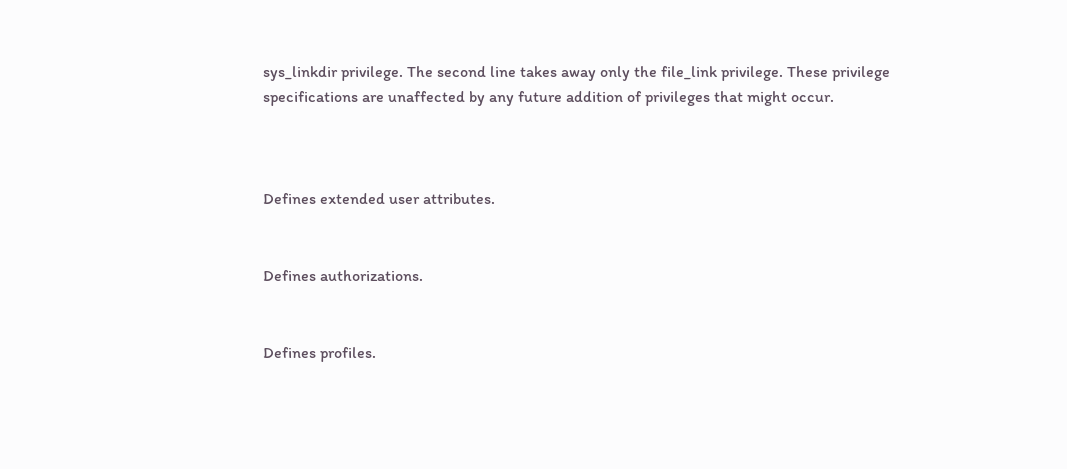sys_linkdir privilege. The second line takes away only the file_link privilege. These privilege specifications are unaffected by any future addition of privileges that might occur.



Defines extended user attributes.


Defines authorizations.


Defines profiles.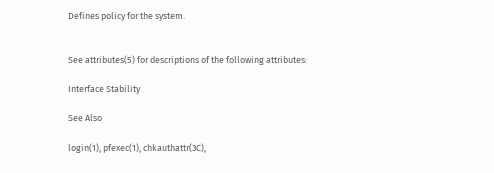Defines policy for the system.


See attributes(5) for descriptions of the following attributes:

Interface Stability

See Also

login(1), pfexec(1), chkauthattr(3C),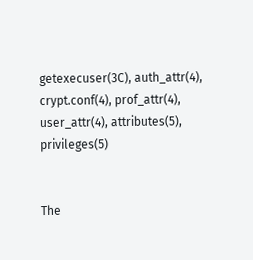getexecuser(3C), auth_attr(4), crypt.conf(4), prof_attr(4), user_attr(4), attributes(5), privileges(5)


The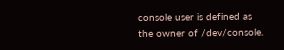console user is defined as the owner of /dev/console.